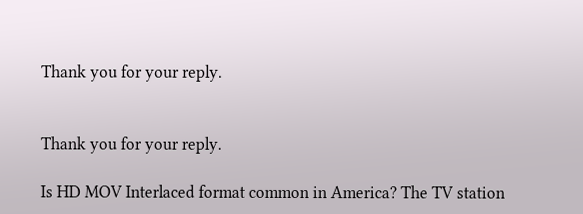Thank you for your reply.


Thank you for your reply.

Is HD MOV Interlaced format common in America? The TV station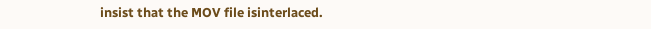insist that the MOV file isinterlaced.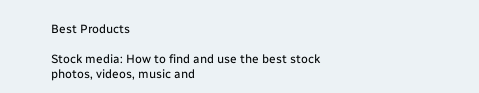Best Products

Stock media: How to find and use the best stock photos, videos, music and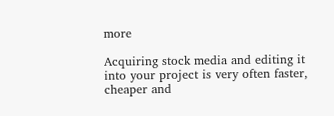more

Acquiring stock media and editing it into your project is very often faster, cheaper and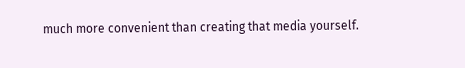much more convenient than creating that media yourself.